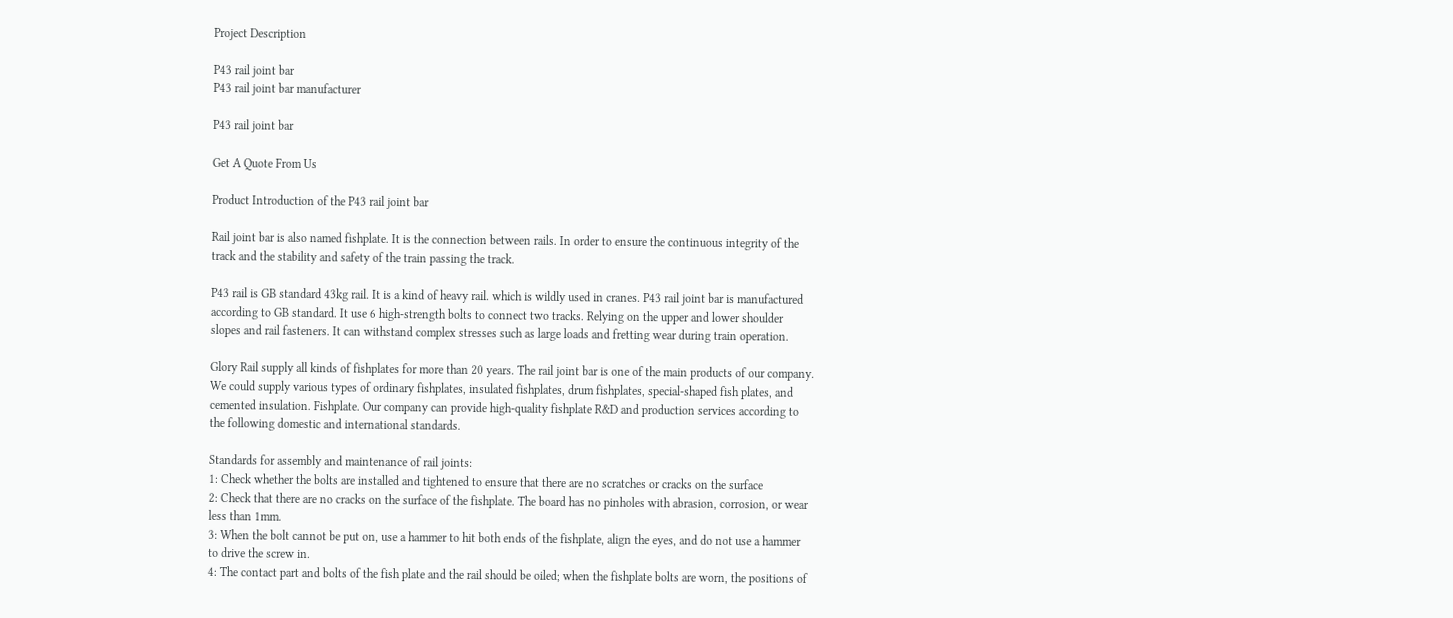Project Description

P43 rail joint bar
P43 rail joint bar manufacturer

P43 rail joint bar

Get A Quote From Us

Product Introduction of the P43 rail joint bar

Rail joint bar is also named fishplate. It is the connection between rails. In order to ensure the continuous integrity of the track and the stability and safety of the train passing the track.

P43 rail is GB standard 43kg rail. It is a kind of heavy rail. which is wildly used in cranes. P43 rail joint bar is manufactured according to GB standard. It use 6 high-strength bolts to connect two tracks. Relying on the upper and lower shoulder slopes and rail fasteners. It can withstand complex stresses such as large loads and fretting wear during train operation.

Glory Rail supply all kinds of fishplates for more than 20 years. The rail joint bar is one of the main products of our company. We could supply various types of ordinary fishplates, insulated fishplates, drum fishplates, special-shaped fish plates, and cemented insulation. Fishplate. Our company can provide high-quality fishplate R&D and production services according to the following domestic and international standards.

Standards for assembly and maintenance of rail joints:
1: Check whether the bolts are installed and tightened to ensure that there are no scratches or cracks on the surface
2: Check that there are no cracks on the surface of the fishplate. The board has no pinholes with abrasion, corrosion, or wear less than 1mm.
3: When the bolt cannot be put on, use a hammer to hit both ends of the fishplate, align the eyes, and do not use a hammer to drive the screw in.
4: The contact part and bolts of the fish plate and the rail should be oiled; when the fishplate bolts are worn, the positions of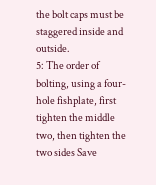the bolt caps must be staggered inside and outside.
5: The order of bolting, using a four-hole fishplate, first tighten the middle two, then tighten the two sides Save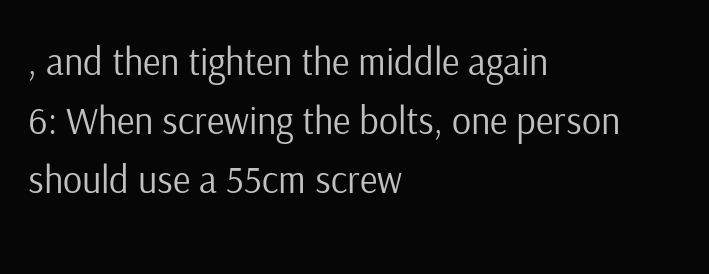, and then tighten the middle again
6: When screwing the bolts, one person should use a 55cm screw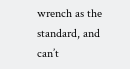wrench as the standard, and can’t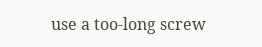use a too-long screw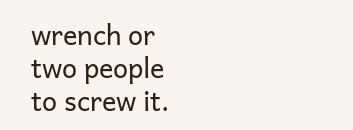wrench or two people to screw it.